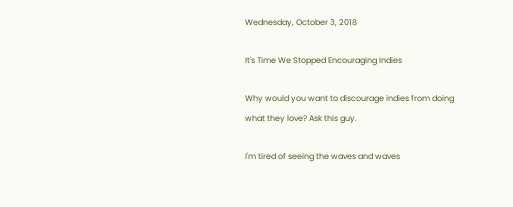Wednesday, October 3, 2018

It's Time We Stopped Encouraging Indies

Why would you want to discourage indies from doing what they love? Ask this guy.

I'm tired of seeing the waves and waves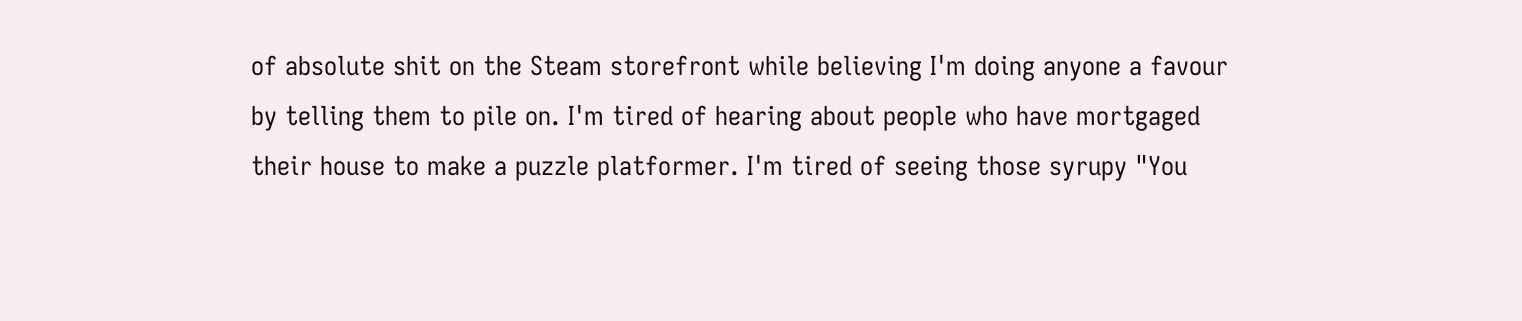of absolute shit on the Steam storefront while believing I'm doing anyone a favour by telling them to pile on. I'm tired of hearing about people who have mortgaged their house to make a puzzle platformer. I'm tired of seeing those syrupy "You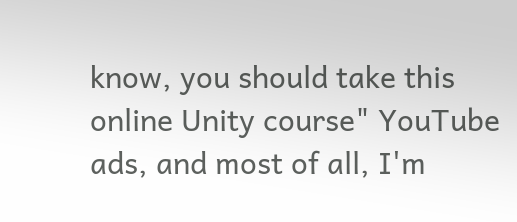know, you should take this online Unity course" YouTube ads, and most of all, I'm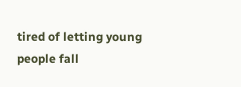tired of letting young people fall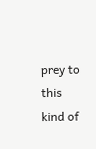prey to this kind of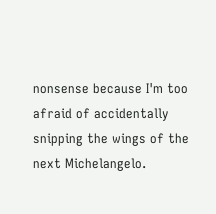nonsense because I'm too afraid of accidentally snipping the wings of the next Michelangelo.